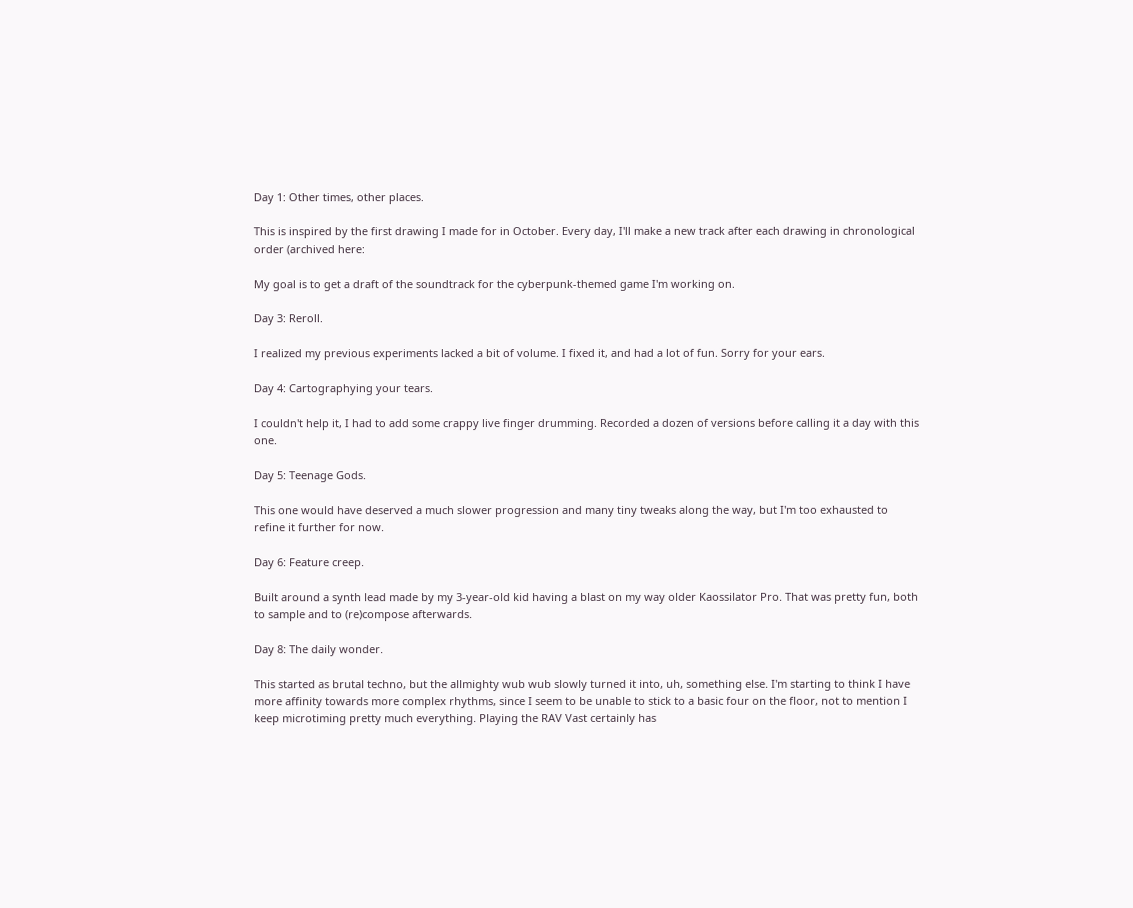Day 1: Other times, other places.

This is inspired by the first drawing I made for in October. Every day, I'll make a new track after each drawing in chronological order (archived here:

My goal is to get a draft of the soundtrack for the cyberpunk-themed game I'm working on.

Day 3: Reroll.

I realized my previous experiments lacked a bit of volume. I fixed it, and had a lot of fun. Sorry for your ears.

Day 4: Cartographying your tears.

I couldn't help it, I had to add some crappy live finger drumming. Recorded a dozen of versions before calling it a day with this one.

Day 5: Teenage Gods.

This one would have deserved a much slower progression and many tiny tweaks along the way, but I'm too exhausted to refine it further for now.

Day 6: Feature creep.

Built around a synth lead made by my 3-year-old kid having a blast on my way older Kaossilator Pro. That was pretty fun, both to sample and to (re)compose afterwards.

Day 8: The daily wonder.

This started as brutal techno, but the allmighty wub wub slowly turned it into, uh, something else. I'm starting to think I have more affinity towards more complex rhythms, since I seem to be unable to stick to a basic four on the floor, not to mention I keep microtiming pretty much everything. Playing the RAV Vast certainly has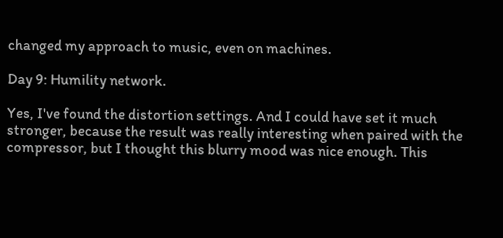changed my approach to music, even on machines.

Day 9: Humility network.

Yes, I've found the distortion settings. And I could have set it much stronger, because the result was really interesting when paired with the compressor, but I thought this blurry mood was nice enough. This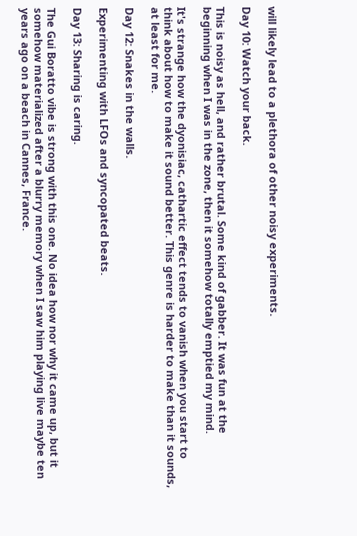will likely lead to a plethora of other noisy experiments.

Day 10: Watch your back.

This is noisy as hell, and rather brutal. Some kind of gabber. It was fun at the beginning when I was in the zone, then it somehow totally emptied my mind.

It's strange how the dyonisiac, cathartic effect tends to vanish when you start to think about how to make it sound better. This genre is harder to make than it sounds, at least for me.

Day 12: Snakes in the walls.

Experimenting with LFOs and syncopated beats.

Day 13: Sharing is caring.

The Gui Boratto vibe is strong with this one. No idea how nor why it came up, but it somehow materialized after a blurry memory when I saw him playing live maybe ten years ago on a beach in Cannes, France.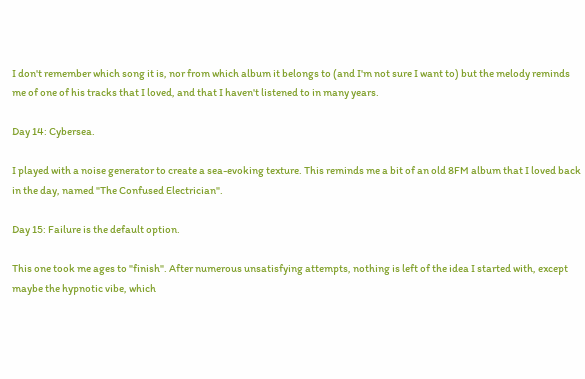I don't remember which song it is, nor from which album it belongs to (and I'm not sure I want to) but the melody reminds me of one of his tracks that I loved, and that I haven't listened to in many years.

Day 14: Cybersea.

I played with a noise generator to create a sea-evoking texture. This reminds me a bit of an old 8FM album that I loved back in the day, named "The Confused Electrician".

Day 15: Failure is the default option.

This one took me ages to "finish". After numerous unsatisfying attempts, nothing is left of the idea I started with, except maybe the hypnotic vibe, which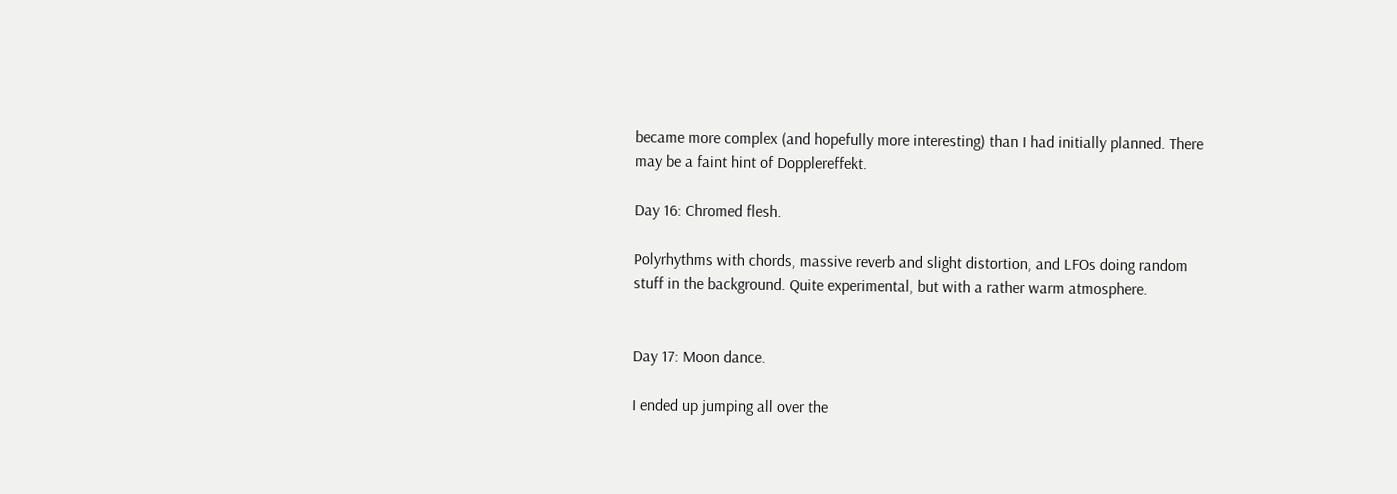became more complex (and hopefully more interesting) than I had initially planned. There may be a faint hint of Dopplereffekt.

Day 16: Chromed flesh.

Polyrhythms with chords, massive reverb and slight distortion, and LFOs doing random stuff in the background. Quite experimental, but with a rather warm atmosphere.


Day 17: Moon dance.

I ended up jumping all over the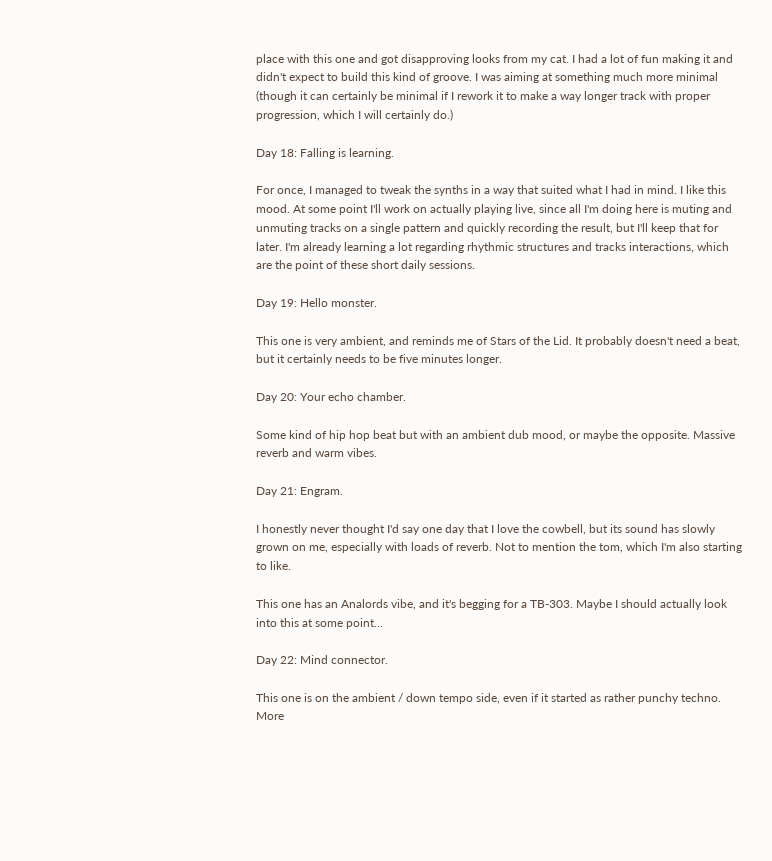place with this one and got disapproving looks from my cat. I had a lot of fun making it and didn't expect to build this kind of groove. I was aiming at something much more minimal (though it can certainly be minimal if I rework it to make a way longer track with proper progression, which I will certainly do.)

Day 18: Falling is learning.

For once, I managed to tweak the synths in a way that suited what I had in mind. I like this mood. At some point I'll work on actually playing live, since all I'm doing here is muting and unmuting tracks on a single pattern and quickly recording the result, but I'll keep that for later. I'm already learning a lot regarding rhythmic structures and tracks interactions, which are the point of these short daily sessions.

Day 19: Hello monster.

This one is very ambient, and reminds me of Stars of the Lid. It probably doesn't need a beat, but it certainly needs to be five minutes longer.

Day 20: Your echo chamber.

Some kind of hip hop beat but with an ambient dub mood, or maybe the opposite. Massive reverb and warm vibes.

Day 21: Engram.

I honestly never thought I'd say one day that I love the cowbell, but its sound has slowly grown on me, especially with loads of reverb. Not to mention the tom, which I'm also starting to like.

This one has an Analords vibe, and it's begging for a TB-303. Maybe I should actually look into this at some point...

Day 22: Mind connector.

This one is on the ambient / down tempo side, even if it started as rather punchy techno. More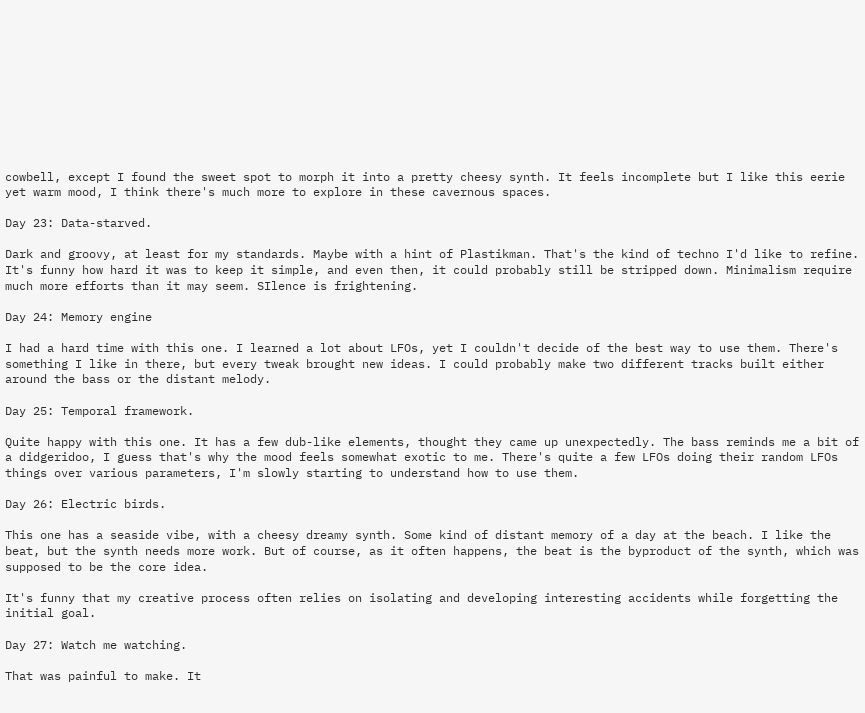cowbell, except I found the sweet spot to morph it into a pretty cheesy synth. It feels incomplete but I like this eerie yet warm mood, I think there's much more to explore in these cavernous spaces.

Day 23: Data-starved.

Dark and groovy, at least for my standards. Maybe with a hint of Plastikman. That's the kind of techno I'd like to refine. It's funny how hard it was to keep it simple, and even then, it could probably still be stripped down. Minimalism require much more efforts than it may seem. SIlence is frightening.

Day 24: Memory engine

I had a hard time with this one. I learned a lot about LFOs, yet I couldn't decide of the best way to use them. There's something I like in there, but every tweak brought new ideas. I could probably make two different tracks built either around the bass or the distant melody.

Day 25: Temporal framework.

Quite happy with this one. It has a few dub-like elements, thought they came up unexpectedly. The bass reminds me a bit of a didgeridoo, I guess that's why the mood feels somewhat exotic to me. There's quite a few LFOs doing their random LFOs things over various parameters, I'm slowly starting to understand how to use them.

Day 26: Electric birds.

This one has a seaside vibe, with a cheesy dreamy synth. Some kind of distant memory of a day at the beach. I like the beat, but the synth needs more work. But of course, as it often happens, the beat is the byproduct of the synth, which was supposed to be the core idea.

It's funny that my creative process often relies on isolating and developing interesting accidents while forgetting the initial goal.

Day 27: Watch me watching.

That was painful to make. It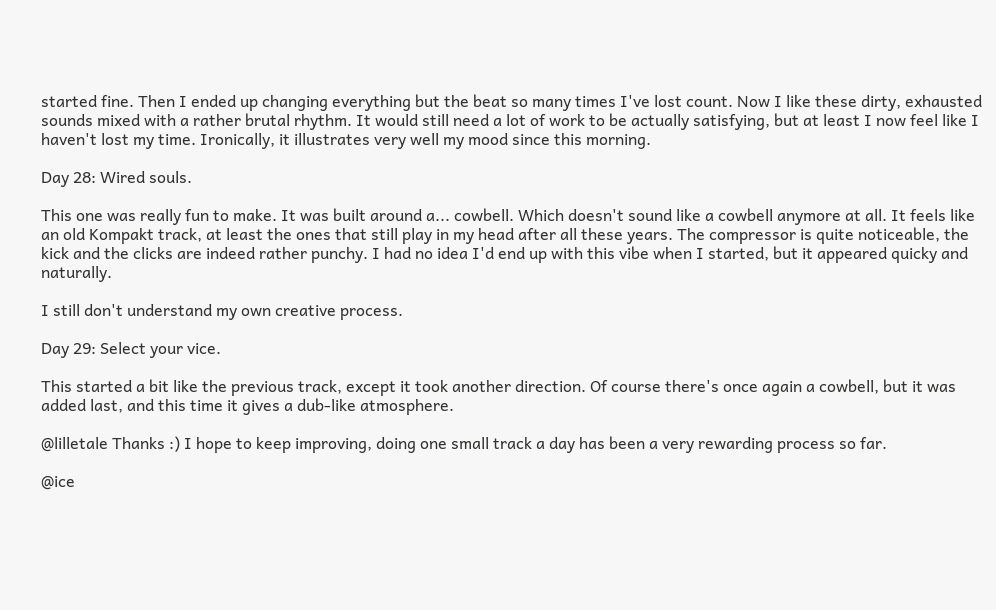started fine. Then I ended up changing everything but the beat so many times I've lost count. Now I like these dirty, exhausted sounds mixed with a rather brutal rhythm. It would still need a lot of work to be actually satisfying, but at least I now feel like I haven't lost my time. Ironically, it illustrates very well my mood since this morning.

Day 28: Wired souls.

This one was really fun to make. It was built around a... cowbell. Which doesn't sound like a cowbell anymore at all. It feels like an old Kompakt track, at least the ones that still play in my head after all these years. The compressor is quite noticeable, the kick and the clicks are indeed rather punchy. I had no idea I'd end up with this vibe when I started, but it appeared quicky and naturally.

I still don't understand my own creative process.

Day 29: Select your vice.

This started a bit like the previous track, except it took another direction. Of course there's once again a cowbell, but it was added last, and this time it gives a dub-like atmosphere.

@lilletale Thanks :) I hope to keep improving, doing one small track a day has been a very rewarding process so far.

@ice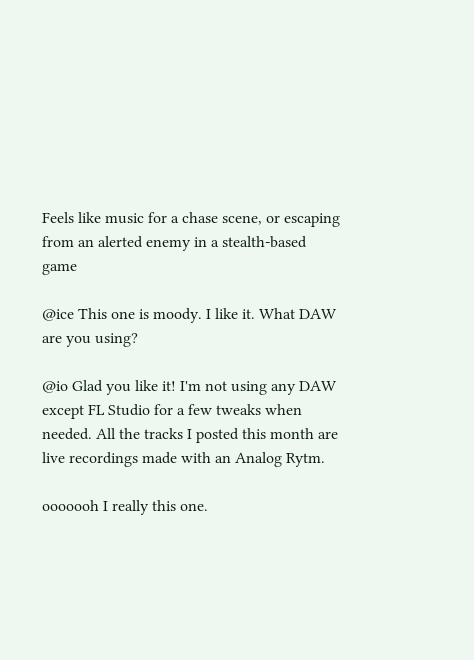Feels like music for a chase scene, or escaping from an alerted enemy in a stealth-based game

@ice This one is moody. I like it. What DAW are you using?

@io Glad you like it! I'm not using any DAW except FL Studio for a few tweaks when needed. All the tracks I posted this month are live recordings made with an Analog Rytm.

ooooooh I really this one.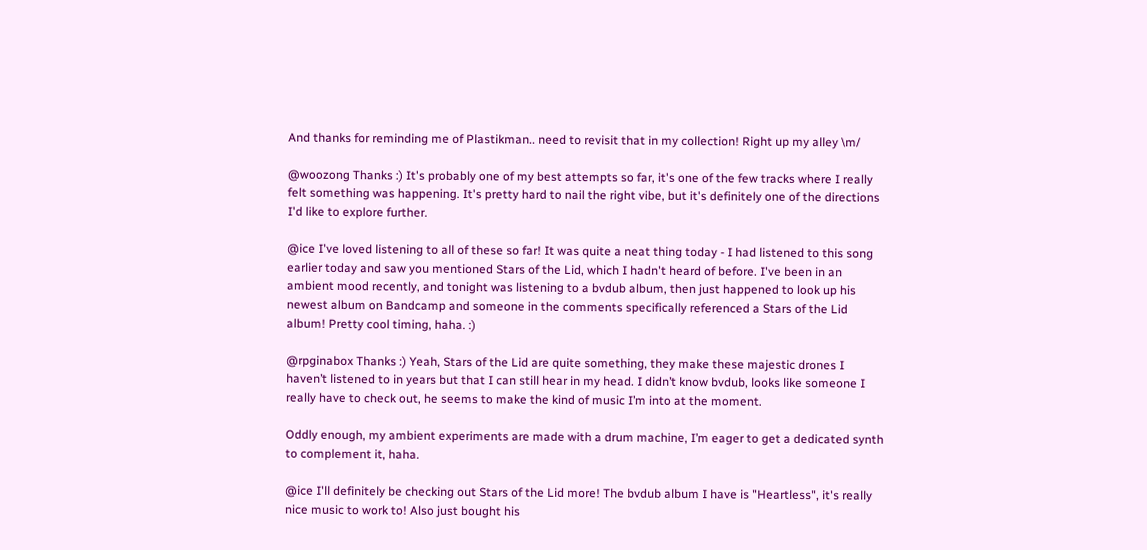And thanks for reminding me of Plastikman.. need to revisit that in my collection! Right up my alley \m/

@woozong Thanks :) It's probably one of my best attempts so far, it's one of the few tracks where I really felt something was happening. It's pretty hard to nail the right vibe, but it's definitely one of the directions I'd like to explore further.

@ice I've loved listening to all of these so far! It was quite a neat thing today - I had listened to this song earlier today and saw you mentioned Stars of the Lid, which I hadn't heard of before. I've been in an ambient mood recently, and tonight was listening to a bvdub album, then just happened to look up his newest album on Bandcamp and someone in the comments specifically referenced a Stars of the Lid album! Pretty cool timing, haha. :)

@rpginabox Thanks :) Yeah, Stars of the Lid are quite something, they make these majestic drones I haven’t listened to in years but that I can still hear in my head. I didn’t know bvdub, looks like someone I really have to check out, he seems to make the kind of music I’m into at the moment.

Oddly enough, my ambient experiments are made with a drum machine, I’m eager to get a dedicated synth to complement it, haha.

@ice I'll definitely be checking out Stars of the Lid more! The bvdub album I have is "Heartless", it's really nice music to work to! Also just bought his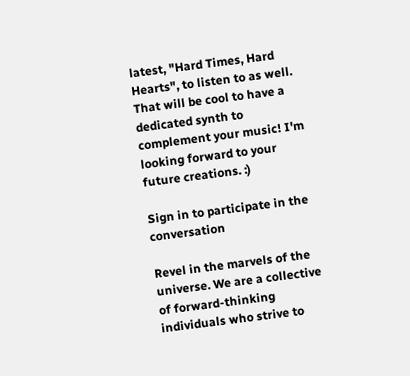latest, "Hard Times, Hard Hearts", to listen to as well. That will be cool to have a dedicated synth to complement your music! I'm looking forward to your future creations. :)

Sign in to participate in the conversation

Revel in the marvels of the universe. We are a collective of forward-thinking individuals who strive to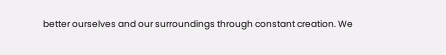better ourselves and our surroundings through constant creation. We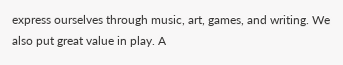express ourselves through music, art, games, and writing. We also put great value in play. A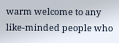warm welcome to any like-minded people who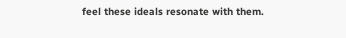feel these ideals resonate with them.